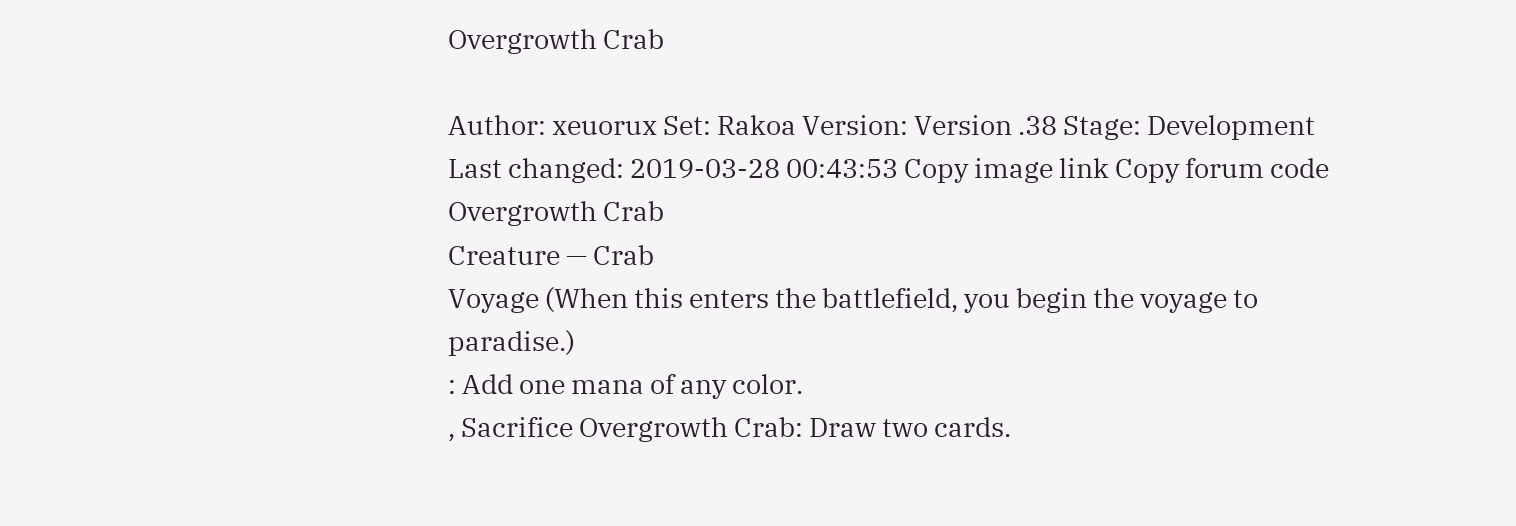Overgrowth Crab

Author: xeuorux Set: Rakoa Version: Version .38 Stage: Development Last changed: 2019-03-28 00:43:53 Copy image link Copy forum code
Overgrowth Crab
Creature — Crab
Voyage (When this enters the battlefield, you begin the voyage to paradise.)
: Add one mana of any color.
, Sacrifice Overgrowth Crab: Draw two cards.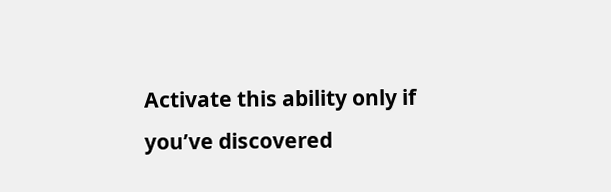Activate this ability only if you’ve discovered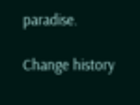paradise.

Change history